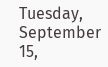Tuesday, September 15,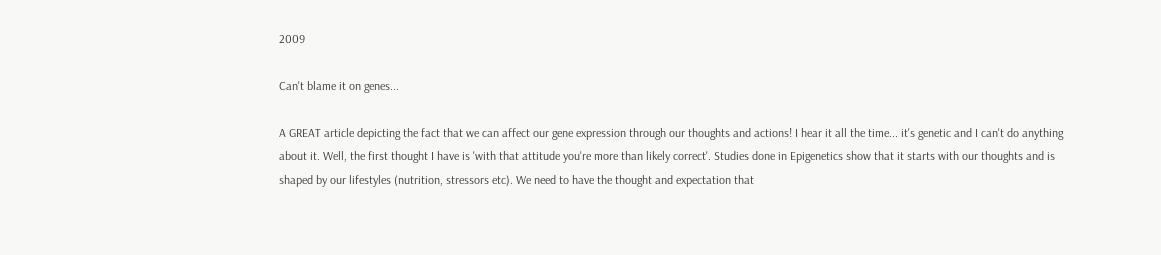2009

Can't blame it on genes...

A GREAT article depicting the fact that we can affect our gene expression through our thoughts and actions! I hear it all the time... it's genetic and I can't do anything about it. Well, the first thought I have is 'with that attitude you're more than likely correct'. Studies done in Epigenetics show that it starts with our thoughts and is shaped by our lifestyles (nutrition, stressors etc). We need to have the thought and expectation that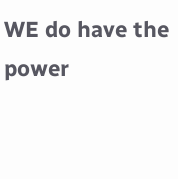WE do have the power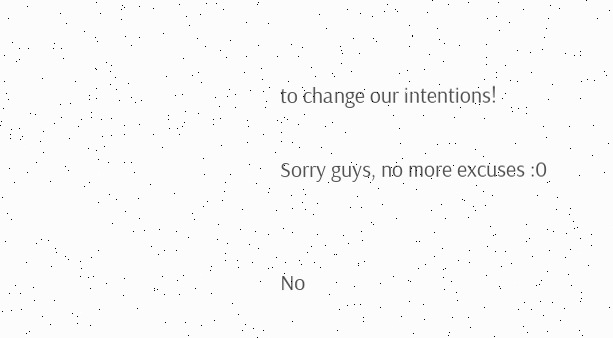to change our intentions!

Sorry guys, no more excuses :0


No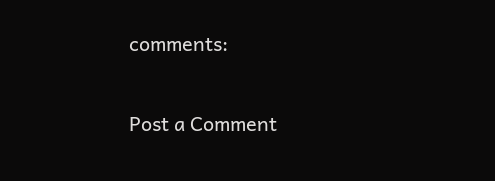comments:

Post a Comment